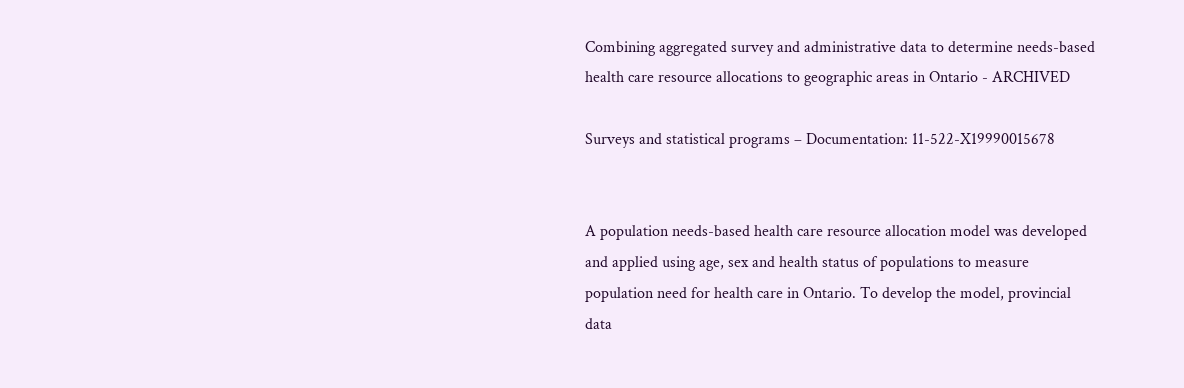Combining aggregated survey and administrative data to determine needs-based health care resource allocations to geographic areas in Ontario - ARCHIVED

Surveys and statistical programs – Documentation: 11-522-X19990015678


A population needs-based health care resource allocation model was developed and applied using age, sex and health status of populations to measure population need for health care in Ontario. To develop the model, provincial data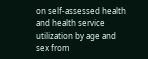on self-assessed health and health service utilization by age and sex from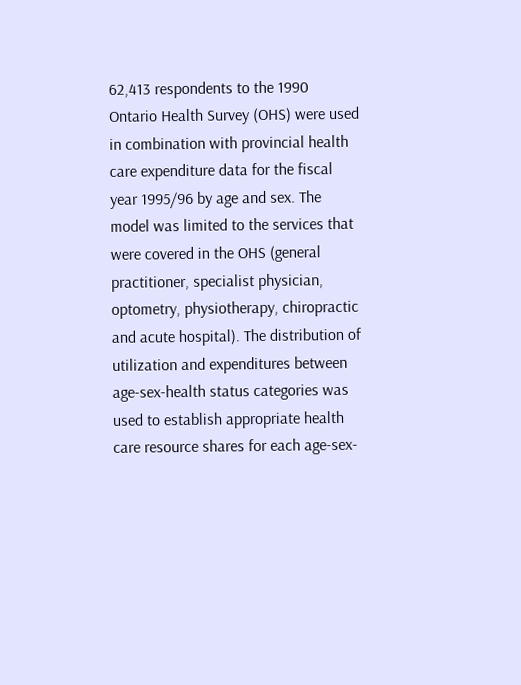62,413 respondents to the 1990 Ontario Health Survey (OHS) were used in combination with provincial health care expenditure data for the fiscal year 1995/96 by age and sex. The model was limited to the services that were covered in the OHS (general practitioner, specialist physician, optometry, physiotherapy, chiropractic and acute hospital). The distribution of utilization and expenditures between age-sex-health status categories was used to establish appropriate health care resource shares for each age-sex-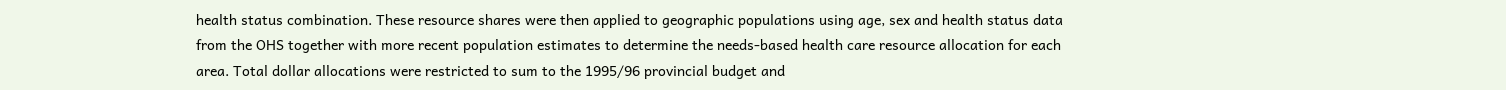health status combination. These resource shares were then applied to geographic populations using age, sex and health status data from the OHS together with more recent population estimates to determine the needs-based health care resource allocation for each area. Total dollar allocations were restricted to sum to the 1995/96 provincial budget and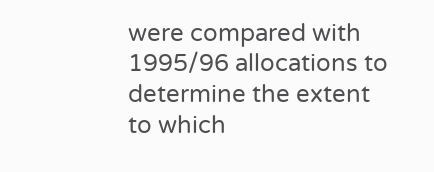were compared with 1995/96 allocations to determine the extent to which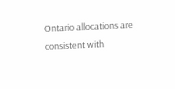Ontario allocations are consistent with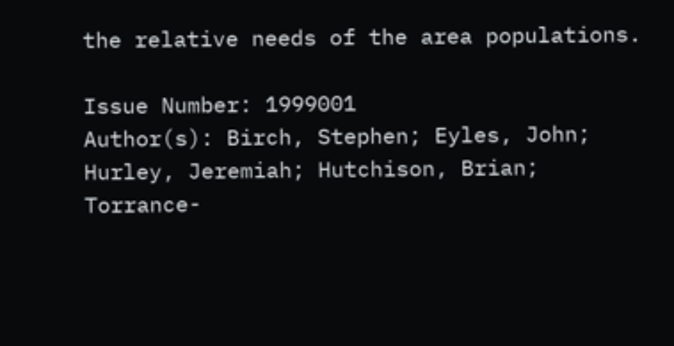the relative needs of the area populations.

Issue Number: 1999001
Author(s): Birch, Stephen; Eyles, John; Hurley, Jeremiah; Hutchison, Brian; Torrance-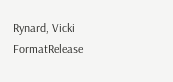Rynard, Vicki
FormatRelease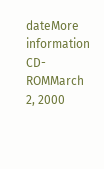dateMore information
CD-ROMMarch 2, 2000